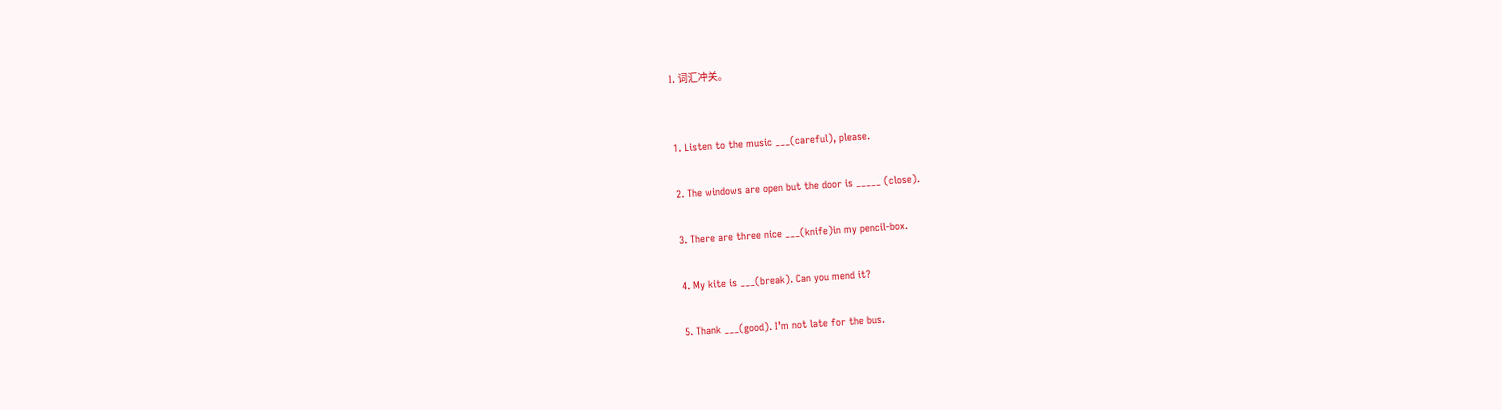I. 词汇冲关。


1. Listen to the music ___(careful), please.

2. The windows are open but the door is _____ (close).

3. There are three nice ___(knife)in my pencil-box.

4. My kite is ___(break). Can you mend it?

5. Thank ___(good). I’m not late for the bus.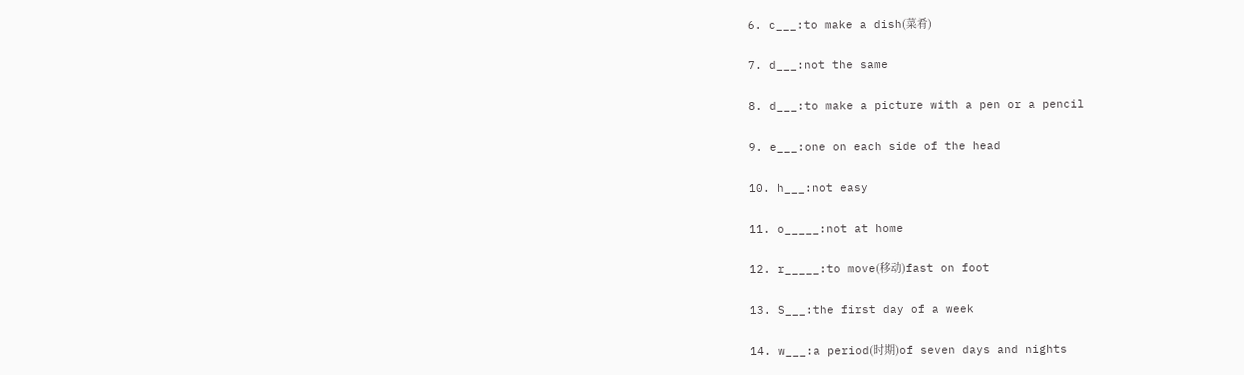6. c___:to make a dish(菜肴)

7. d___:not the same

8. d___:to make a picture with a pen or a pencil

9. e___:one on each side of the head

10. h___:not easy

11. o_____:not at home

12. r_____:to move(移动)fast on foot

13. S___:the first day of a week

14. w___:a period(时期)of seven days and nights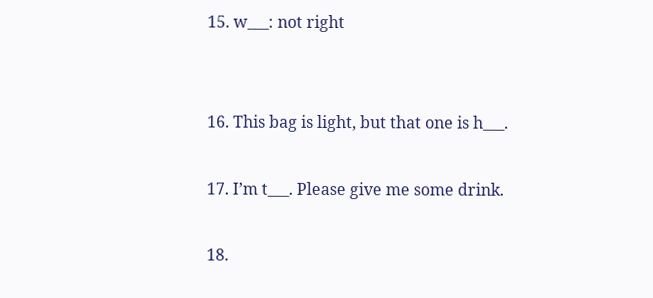15. w___: not right


16. This bag is light, but that one is h___.

17. I’m t___. Please give me some drink.

18.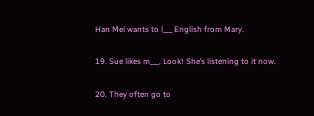Han Mei wants to l___ English from Mary.

19. Sue likes m___. Look! She’s listening to it now.

20. They often go to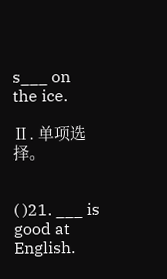s___ on the ice.

Ⅱ. 单项选择。


( )21. ___ is good at English.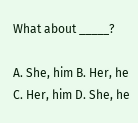What about _____?

A. She, him B. Her, he C. Her, him D. She, he